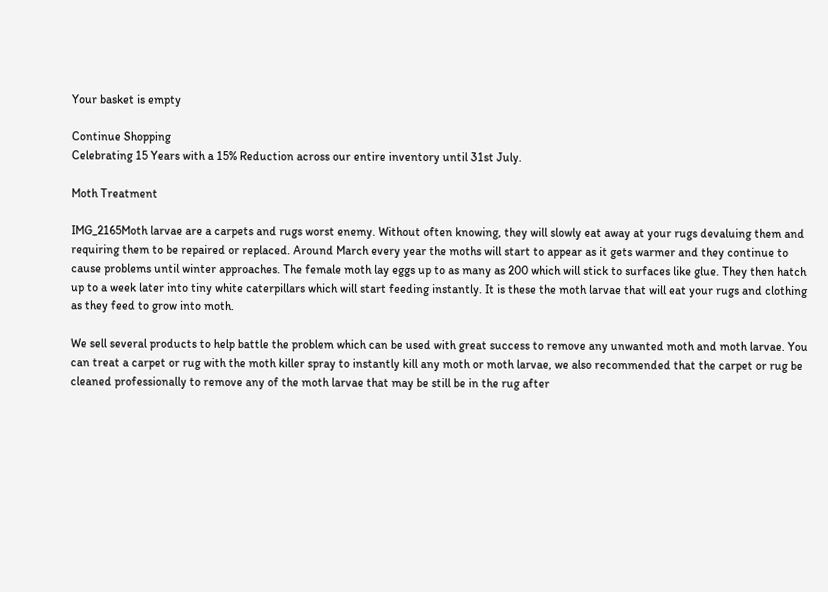Your basket is empty

Continue Shopping
Celebrating 15 Years with a 15% Reduction across our entire inventory until 31st July.

Moth Treatment

IMG_2165Moth larvae are a carpets and rugs worst enemy. Without often knowing, they will slowly eat away at your rugs devaluing them and requiring them to be repaired or replaced. Around March every year the moths will start to appear as it gets warmer and they continue to cause problems until winter approaches. The female moth lay eggs up to as many as 200 which will stick to surfaces like glue. They then hatch up to a week later into tiny white caterpillars which will start feeding instantly. It is these the moth larvae that will eat your rugs and clothing as they feed to grow into moth.

We sell several products to help battle the problem which can be used with great success to remove any unwanted moth and moth larvae. You can treat a carpet or rug with the moth killer spray to instantly kill any moth or moth larvae, we also recommended that the carpet or rug be cleaned professionally to remove any of the moth larvae that may be still be in the rug after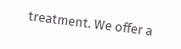treatment. We offer a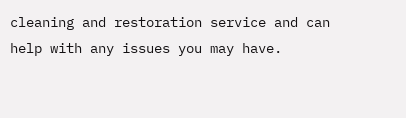cleaning and restoration service and can help with any issues you may have.